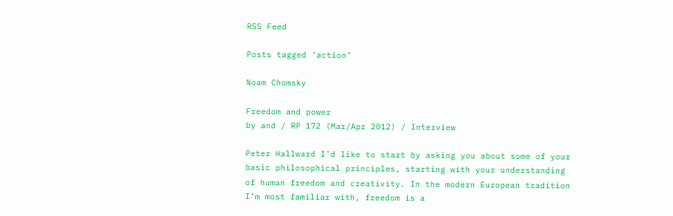RSS Feed

Posts tagged ‘action’

Noam Chomsky

Freedom and power
by and / RP 172 (Mar/Apr 2012) / Interview

Peter Hallward I’d like to start by asking you about some of your basic philosophical principles, starting with your understanding of human freedom and creativity. In the modern European tradition I’m most familiar with, freedom is a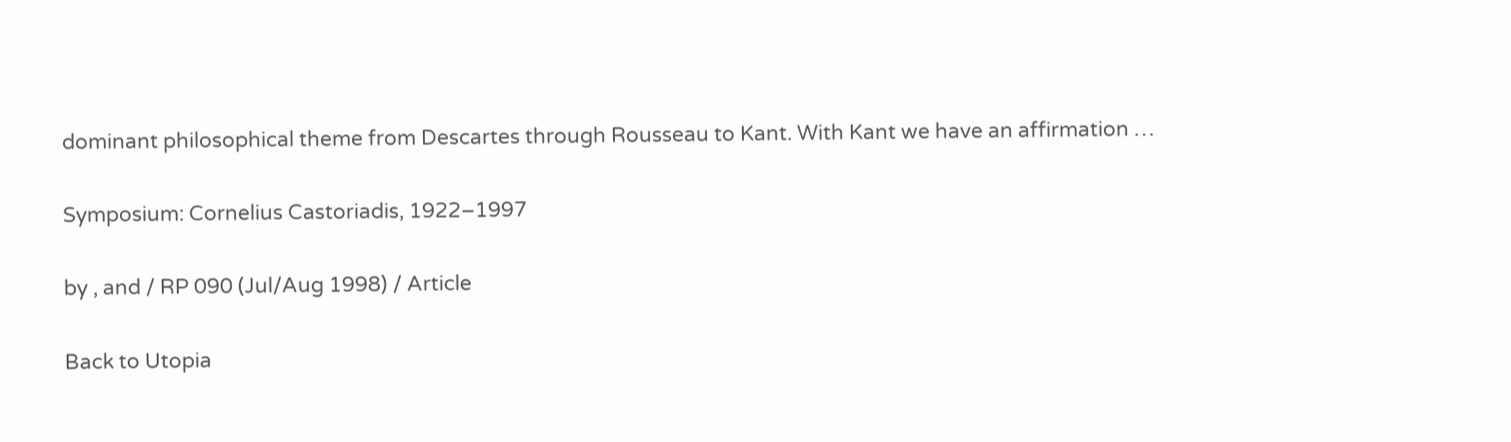dominant philosophical theme from Descartes through Rousseau to Kant. With Kant we have an affirmation …

Symposium: Cornelius Castoriadis, 1922–1997

by , and / RP 090 (Jul/Aug 1998) / Article

Back to Utopia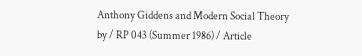Anthony Giddens and Modern Social Theory
by / RP 043 (Summer 1986) / Article